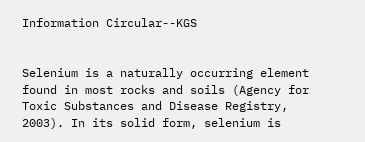Information Circular--KGS


Selenium is a naturally occurring element found in most rocks and soils (Agency for Toxic Substances and Disease Registry, 2003). In its solid form, selenium is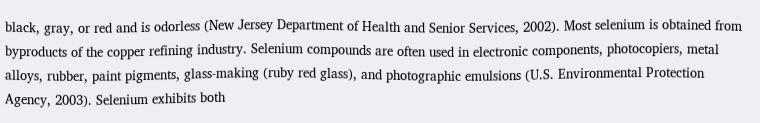black, gray, or red and is odorless (New Jersey Department of Health and Senior Services, 2002). Most selenium is obtained from byproducts of the copper refining industry. Selenium compounds are often used in electronic components, photocopiers, metal alloys, rubber, paint pigments, glass-making (ruby red glass), and photographic emulsions (U.S. Environmental Protection Agency, 2003). Selenium exhibits both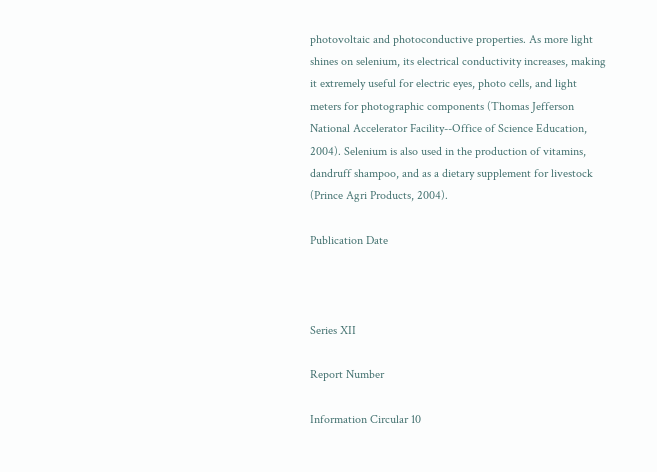photovoltaic and photoconductive properties. As more light shines on selenium, its electrical conductivity increases, making it extremely useful for electric eyes, photo cells, and light meters for photographic components (Thomas Jefferson National Accelerator Facility--Office of Science Education, 2004). Selenium is also used in the production of vitamins, dandruff shampoo, and as a dietary supplement for livestock (Prince Agri Products, 2004).

Publication Date



Series XII

Report Number

Information Circular 10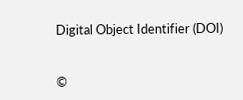Digital Object Identifier (DOI)


©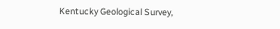Kentucky Geological Survey,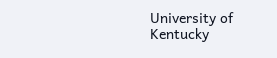University of Kentucky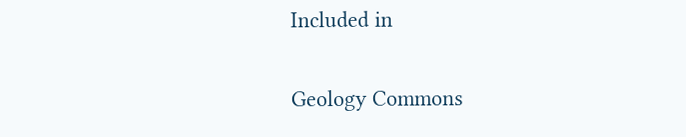Included in

Geology Commons